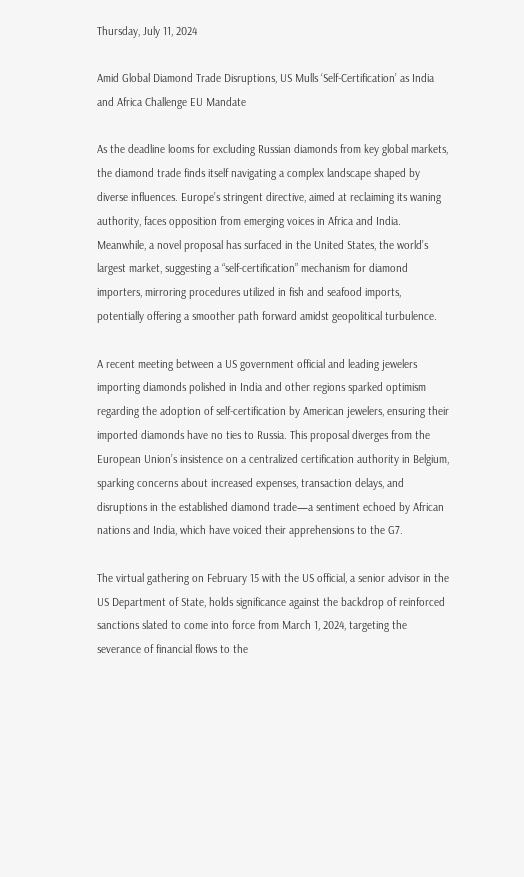Thursday, July 11, 2024

Amid Global Diamond Trade Disruptions, US Mulls ‘Self-Certification’ as India and Africa Challenge EU Mandate

As the deadline looms for excluding Russian diamonds from key global markets, the diamond trade finds itself navigating a complex landscape shaped by diverse influences. Europe’s stringent directive, aimed at reclaiming its waning authority, faces opposition from emerging voices in Africa and India. Meanwhile, a novel proposal has surfaced in the United States, the world’s largest market, suggesting a “self-certification” mechanism for diamond importers, mirroring procedures utilized in fish and seafood imports, potentially offering a smoother path forward amidst geopolitical turbulence.

A recent meeting between a US government official and leading jewelers importing diamonds polished in India and other regions sparked optimism regarding the adoption of self-certification by American jewelers, ensuring their imported diamonds have no ties to Russia. This proposal diverges from the European Union’s insistence on a centralized certification authority in Belgium, sparking concerns about increased expenses, transaction delays, and disruptions in the established diamond trade—a sentiment echoed by African nations and India, which have voiced their apprehensions to the G7.

The virtual gathering on February 15 with the US official, a senior advisor in the US Department of State, holds significance against the backdrop of reinforced sanctions slated to come into force from March 1, 2024, targeting the severance of financial flows to the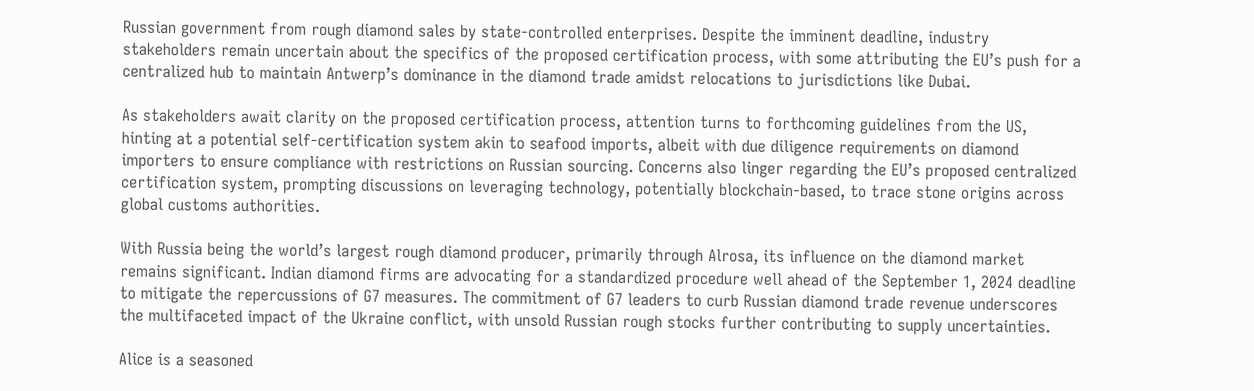Russian government from rough diamond sales by state-controlled enterprises. Despite the imminent deadline, industry stakeholders remain uncertain about the specifics of the proposed certification process, with some attributing the EU’s push for a centralized hub to maintain Antwerp’s dominance in the diamond trade amidst relocations to jurisdictions like Dubai.

As stakeholders await clarity on the proposed certification process, attention turns to forthcoming guidelines from the US, hinting at a potential self-certification system akin to seafood imports, albeit with due diligence requirements on diamond importers to ensure compliance with restrictions on Russian sourcing. Concerns also linger regarding the EU’s proposed centralized certification system, prompting discussions on leveraging technology, potentially blockchain-based, to trace stone origins across global customs authorities.

With Russia being the world’s largest rough diamond producer, primarily through Alrosa, its influence on the diamond market remains significant. Indian diamond firms are advocating for a standardized procedure well ahead of the September 1, 2024 deadline to mitigate the repercussions of G7 measures. The commitment of G7 leaders to curb Russian diamond trade revenue underscores the multifaceted impact of the Ukraine conflict, with unsold Russian rough stocks further contributing to supply uncertainties.

Alice is a seasoned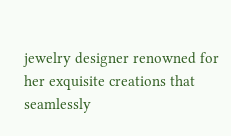jewelry designer renowned for her exquisite creations that seamlessly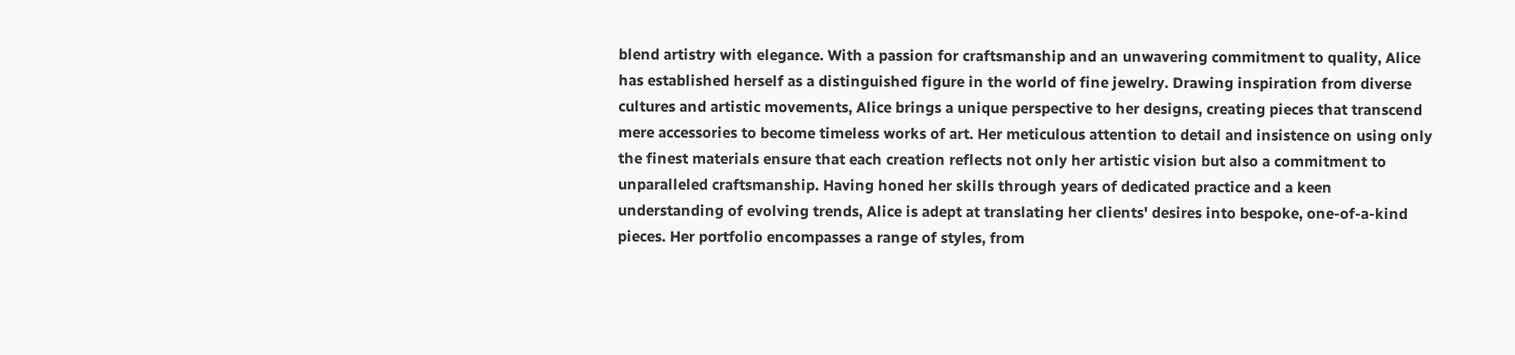blend artistry with elegance. With a passion for craftsmanship and an unwavering commitment to quality, Alice has established herself as a distinguished figure in the world of fine jewelry. Drawing inspiration from diverse cultures and artistic movements, Alice brings a unique perspective to her designs, creating pieces that transcend mere accessories to become timeless works of art. Her meticulous attention to detail and insistence on using only the finest materials ensure that each creation reflects not only her artistic vision but also a commitment to unparalleled craftsmanship. Having honed her skills through years of dedicated practice and a keen understanding of evolving trends, Alice is adept at translating her clients' desires into bespoke, one-of-a-kind pieces. Her portfolio encompasses a range of styles, from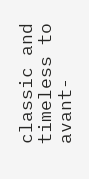classic and timeless to avant-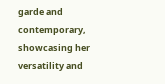garde and contemporary, showcasing her versatility and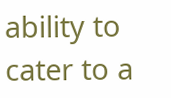ability to cater to a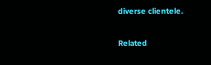diverse clientele.

Related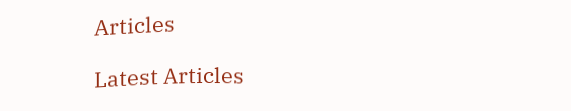Articles

Latest Articles